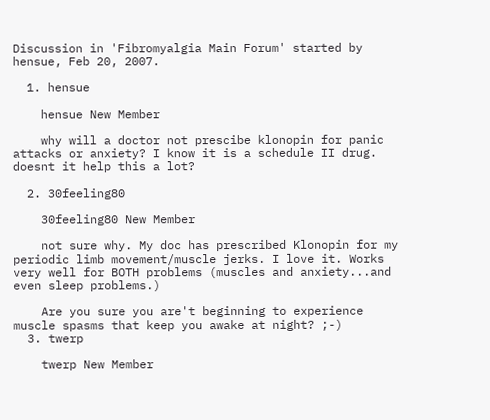Discussion in 'Fibromyalgia Main Forum' started by hensue, Feb 20, 2007.

  1. hensue

    hensue New Member

    why will a doctor not prescibe klonopin for panic attacks or anxiety? I know it is a schedule II drug. doesnt it help this a lot?

  2. 30feeling80

    30feeling80 New Member

    not sure why. My doc has prescribed Klonopin for my periodic limb movement/muscle jerks. I love it. Works very well for BOTH problems (muscles and anxiety...and even sleep problems.)

    Are you sure you are't beginning to experience muscle spasms that keep you awake at night? ;-)
  3. twerp

    twerp New Member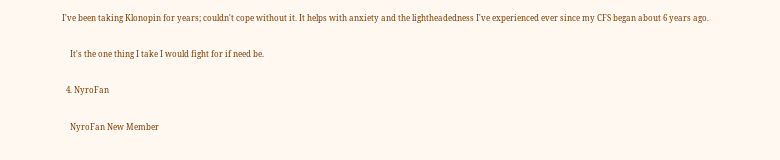I've been taking Klonopin for years; couldn't cope without it. It helps with anxiety and the lightheadedness I've experienced ever since my CFS began about 6 years ago.

    It's the one thing I take I would fight for if need be.

  4. NyroFan

    NyroFan New Member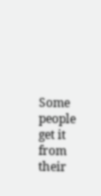Some people get it from their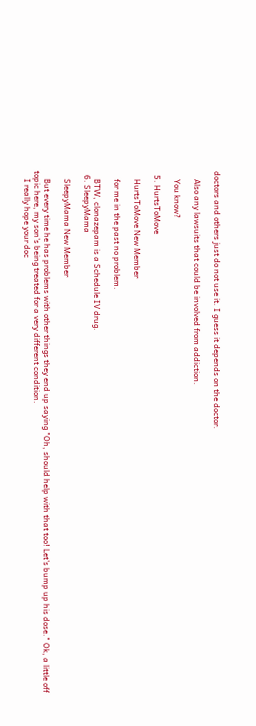doctors and others just do not use it. I guess it depends on the doctor.

    Also any lawsuits that could be involved from addiction.

    You know?

  5. HurtsToMove

    HurtsToMove New Member

    for me in the past no problem.

    BTW, clonazepam is a Schedule IV drug.
  6. SleepyMama

    SleepyMama New Member

    But every time he has problems with other things they end up saying "Oh, should help with that too! Let's bump up his dose." Ok, a little off topic here, my son's being treated for a very different condition.
    I really hope your doc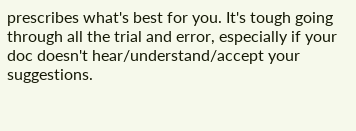prescribes what's best for you. It's tough going through all the trial and error, especially if your doc doesn't hear/understand/accept your suggestions.